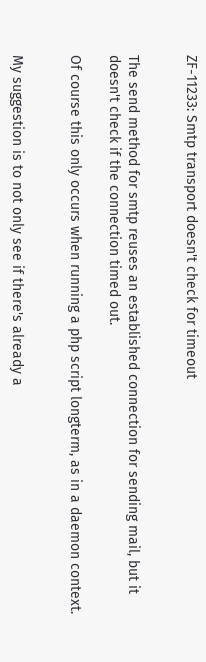ZF-11233: Smtp transport doesn't check for timeout


The send method for smtp reuses an established connection for sending mail, but it doesn't check if the connection timed out.

Of course this only occurs when running a php script longterm, as in a daemon context.


My suggestion is to not only see if there's already a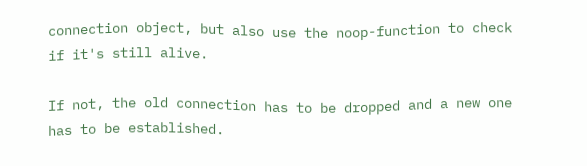connection object, but also use the noop-function to check if it's still alive.

If not, the old connection has to be dropped and a new one has to be established.